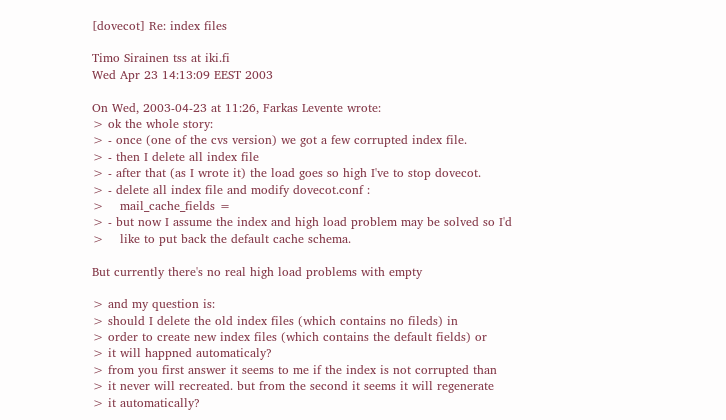[dovecot] Re: index files

Timo Sirainen tss at iki.fi
Wed Apr 23 14:13:09 EEST 2003

On Wed, 2003-04-23 at 11:26, Farkas Levente wrote:
> ok the whole story:
> - once (one of the cvs version) we got a few corrupted index file.
> - then I delete all index file
> - after that (as I wrote it) the load goes so high I've to stop dovecot.
> - delete all index file and modify dovecot.conf :
>    mail_cache_fields =
> - but now I assume the index and high load problem may be solved so I'd
>    like to put back the default cache schema.

But currently there's no real high load problems with empty

> and my question is:
> should I delete the old index files (which contains no fileds) in
> order to create new index files (which contains the default fields) or
> it will happned automaticaly?
> from you first answer it seems to me if the index is not corrupted than
> it never will recreated. but from the second it seems it will regenerate
> it automatically?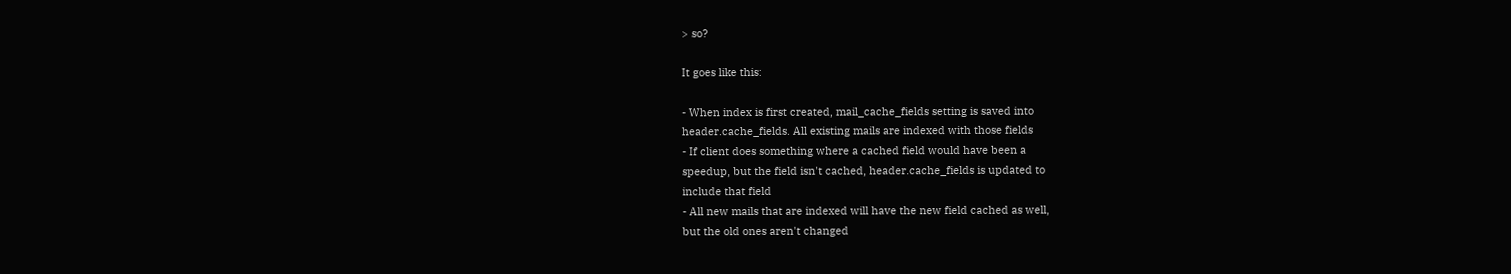> so?

It goes like this:

- When index is first created, mail_cache_fields setting is saved into
header.cache_fields. All existing mails are indexed with those fields
- If client does something where a cached field would have been a
speedup, but the field isn't cached, header.cache_fields is updated to
include that field
- All new mails that are indexed will have the new field cached as well,
but the old ones aren't changed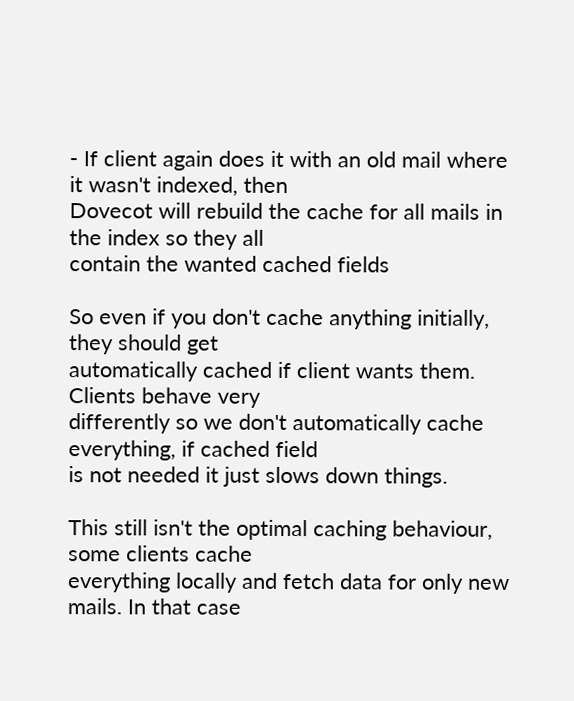- If client again does it with an old mail where it wasn't indexed, then
Dovecot will rebuild the cache for all mails in the index so they all
contain the wanted cached fields

So even if you don't cache anything initially, they should get
automatically cached if client wants them. Clients behave very
differently so we don't automatically cache everything, if cached field
is not needed it just slows down things.

This still isn't the optimal caching behaviour, some clients cache
everything locally and fetch data for only new mails. In that case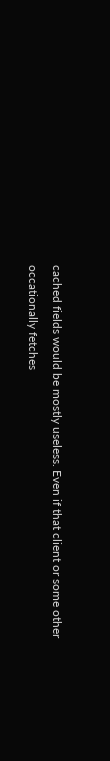cached fields would be mostly useless. Even if that client or some other
occationally fetches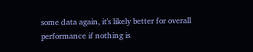some data again, it's likely better for overall
performance if nothing is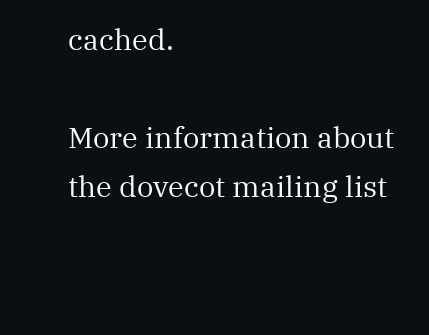cached.

More information about the dovecot mailing list